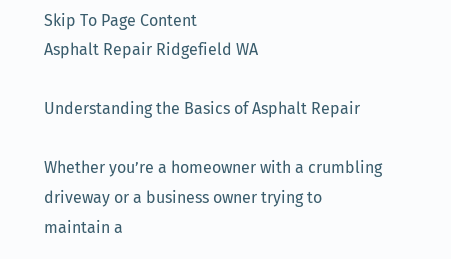Skip To Page Content
Asphalt Repair Ridgefield WA

Understanding the Basics of Asphalt Repair

Whether you’re a homeowner with a crumbling driveway or a business owner trying to maintain a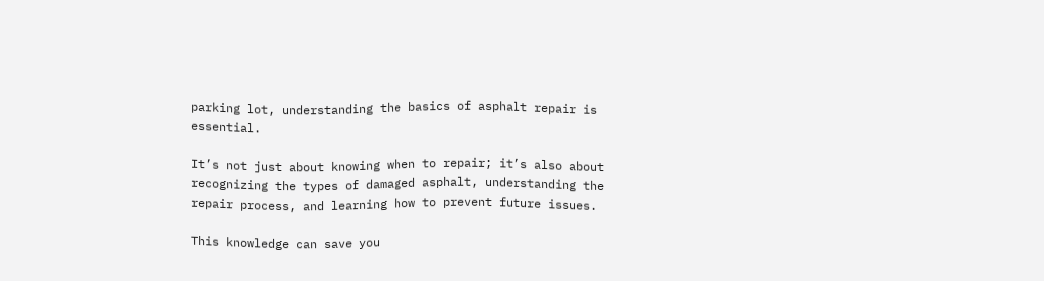parking lot, understanding the basics of asphalt repair is essential.

It’s not just about knowing when to repair; it’s also about recognizing the types of damaged asphalt, understanding the repair process, and learning how to prevent future issues.

This knowledge can save you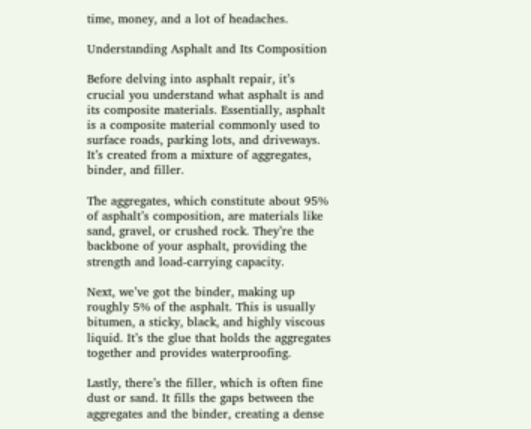time, money, and a lot of headaches.

Understanding Asphalt and Its Composition

Before delving into asphalt repair, it’s crucial you understand what asphalt is and its composite materials. Essentially, asphalt is a composite material commonly used to surface roads, parking lots, and driveways. It’s created from a mixture of aggregates, binder, and filler.

The aggregates, which constitute about 95% of asphalt’s composition, are materials like sand, gravel, or crushed rock. They’re the backbone of your asphalt, providing the strength and load-carrying capacity.

Next, we’ve got the binder, making up roughly 5% of the asphalt. This is usually bitumen, a sticky, black, and highly viscous liquid. It’s the glue that holds the aggregates together and provides waterproofing.

Lastly, there’s the filler, which is often fine dust or sand. It fills the gaps between the aggregates and the binder, creating a dense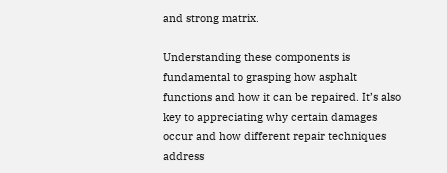and strong matrix.

Understanding these components is fundamental to grasping how asphalt functions and how it can be repaired. It’s also key to appreciating why certain damages occur and how different repair techniques address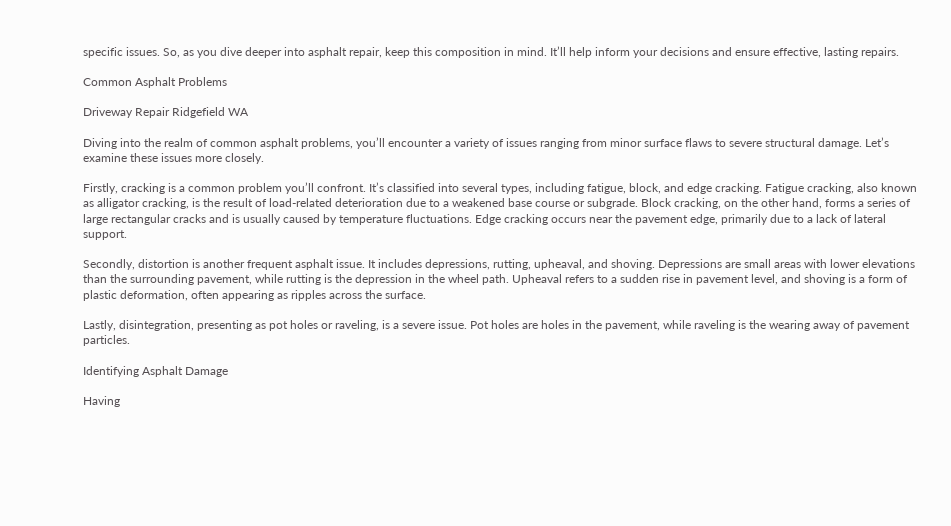specific issues. So, as you dive deeper into asphalt repair, keep this composition in mind. It’ll help inform your decisions and ensure effective, lasting repairs.

Common Asphalt Problems

Driveway Repair Ridgefield WA

Diving into the realm of common asphalt problems, you’ll encounter a variety of issues ranging from minor surface flaws to severe structural damage. Let’s examine these issues more closely.

Firstly, cracking is a common problem you’ll confront. It’s classified into several types, including fatigue, block, and edge cracking. Fatigue cracking, also known as alligator cracking, is the result of load-related deterioration due to a weakened base course or subgrade. Block cracking, on the other hand, forms a series of large rectangular cracks and is usually caused by temperature fluctuations. Edge cracking occurs near the pavement edge, primarily due to a lack of lateral support.

Secondly, distortion is another frequent asphalt issue. It includes depressions, rutting, upheaval, and shoving. Depressions are small areas with lower elevations than the surrounding pavement, while rutting is the depression in the wheel path. Upheaval refers to a sudden rise in pavement level, and shoving is a form of plastic deformation, often appearing as ripples across the surface.

Lastly, disintegration, presenting as pot holes or raveling, is a severe issue. Pot holes are holes in the pavement, while raveling is the wearing away of pavement particles.

Identifying Asphalt Damage

Having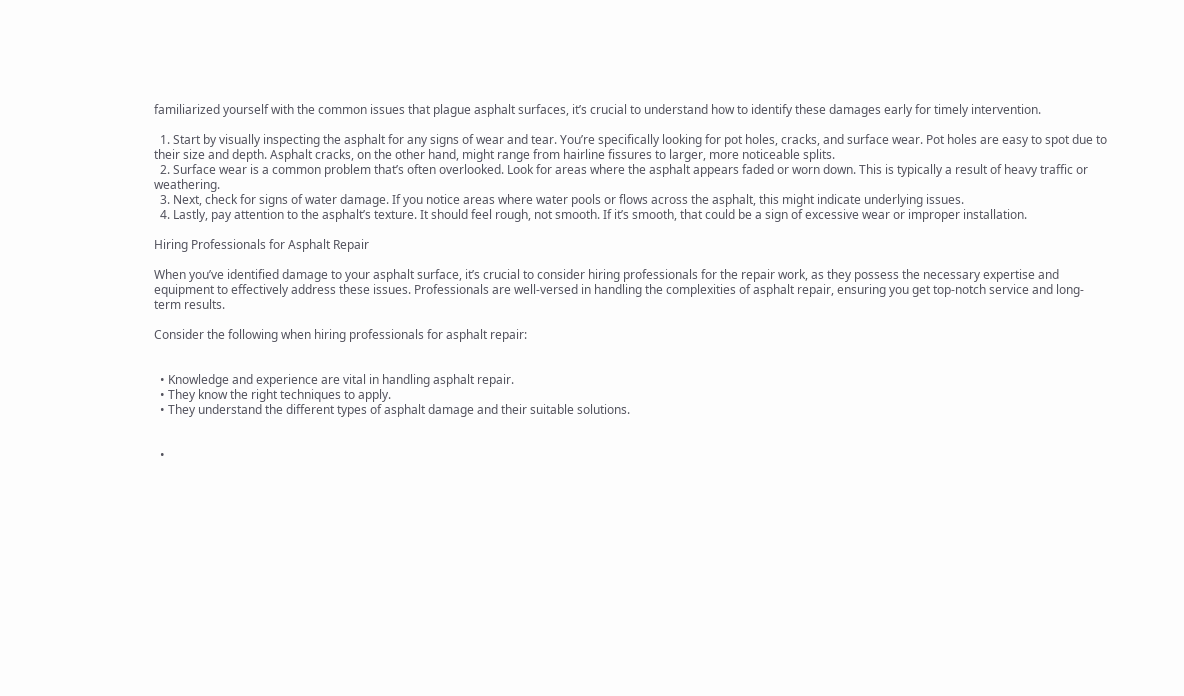familiarized yourself with the common issues that plague asphalt surfaces, it’s crucial to understand how to identify these damages early for timely intervention.

  1. Start by visually inspecting the asphalt for any signs of wear and tear. You’re specifically looking for pot holes, cracks, and surface wear. Pot holes are easy to spot due to their size and depth. Asphalt cracks, on the other hand, might range from hairline fissures to larger, more noticeable splits.
  2. Surface wear is a common problem that’s often overlooked. Look for areas where the asphalt appears faded or worn down. This is typically a result of heavy traffic or weathering.
  3. Next, check for signs of water damage. If you notice areas where water pools or flows across the asphalt, this might indicate underlying issues.
  4. Lastly, pay attention to the asphalt’s texture. It should feel rough, not smooth. If it’s smooth, that could be a sign of excessive wear or improper installation.

Hiring Professionals for Asphalt Repair

When you’ve identified damage to your asphalt surface, it’s crucial to consider hiring professionals for the repair work, as they possess the necessary expertise and equipment to effectively address these issues. Professionals are well-versed in handling the complexities of asphalt repair, ensuring you get top-notch service and long-term results.

Consider the following when hiring professionals for asphalt repair:


  • Knowledge and experience are vital in handling asphalt repair.
  • They know the right techniques to apply.
  • They understand the different types of asphalt damage and their suitable solutions.


  •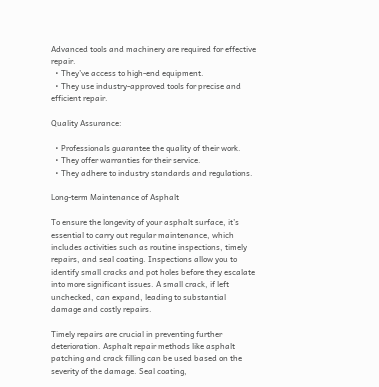Advanced tools and machinery are required for effective repair.
  • They’ve access to high-end equipment.
  • They use industry-approved tools for precise and efficient repair.

Quality Assurance:

  • Professionals guarantee the quality of their work.
  • They offer warranties for their service.
  • They adhere to industry standards and regulations.

Long-term Maintenance of Asphalt

To ensure the longevity of your asphalt surface, it’s essential to carry out regular maintenance, which includes activities such as routine inspections, timely repairs, and seal coating. Inspections allow you to identify small cracks and pot holes before they escalate into more significant issues. A small crack, if left unchecked, can expand, leading to substantial damage and costly repairs.

Timely repairs are crucial in preventing further deterioration. Asphalt repair methods like asphalt patching and crack filling can be used based on the severity of the damage. Seal coating,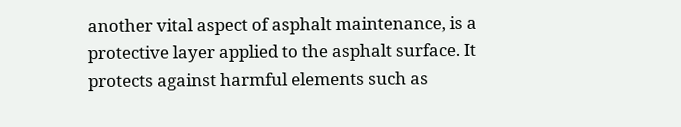another vital aspect of asphalt maintenance, is a protective layer applied to the asphalt surface. It protects against harmful elements such as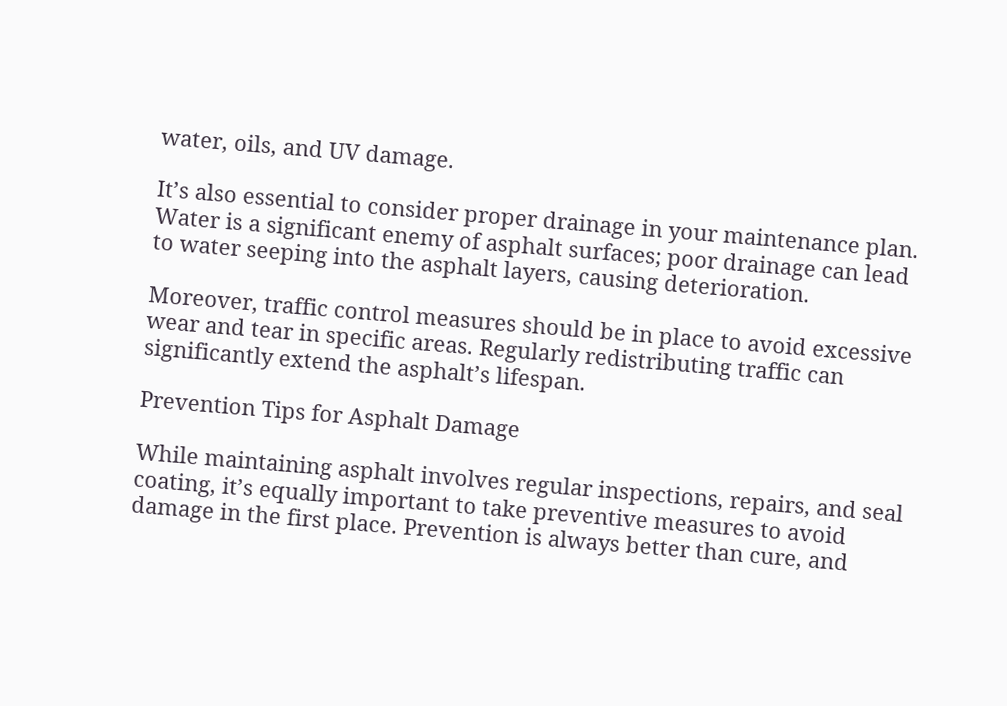water, oils, and UV damage.

It’s also essential to consider proper drainage in your maintenance plan. Water is a significant enemy of asphalt surfaces; poor drainage can lead to water seeping into the asphalt layers, causing deterioration.

Moreover, traffic control measures should be in place to avoid excessive wear and tear in specific areas. Regularly redistributing traffic can significantly extend the asphalt’s lifespan.

Prevention Tips for Asphalt Damage

While maintaining asphalt involves regular inspections, repairs, and seal coating, it’s equally important to take preventive measures to avoid damage in the first place. Prevention is always better than cure, and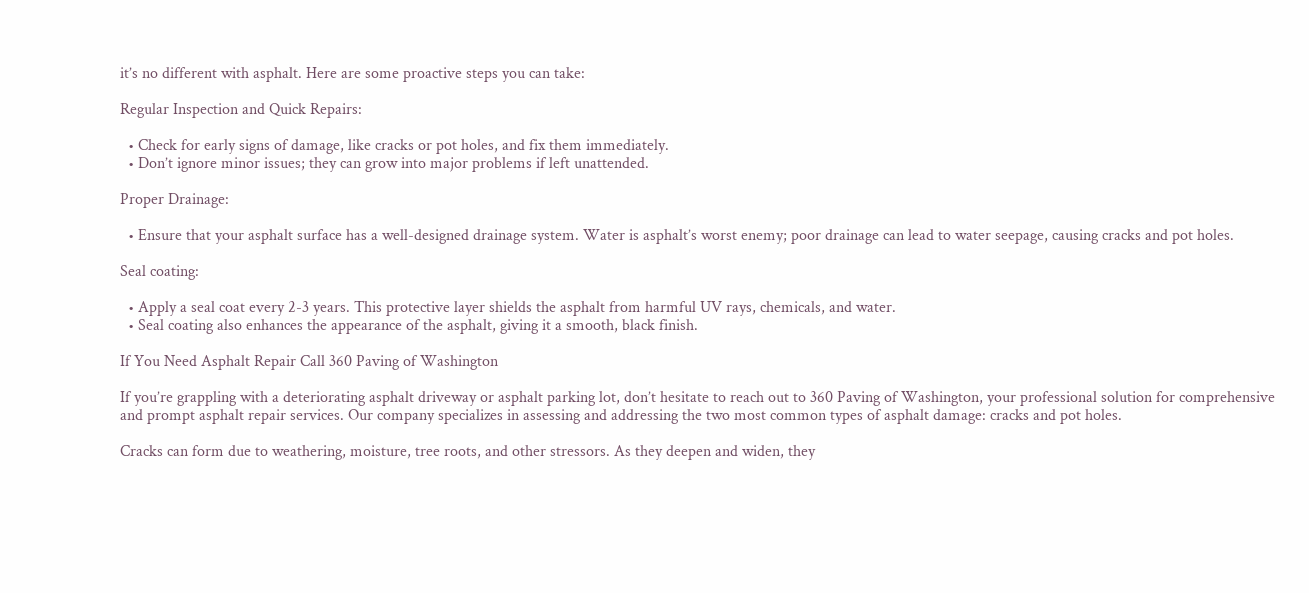it’s no different with asphalt. Here are some proactive steps you can take:

Regular Inspection and Quick Repairs:

  • Check for early signs of damage, like cracks or pot holes, and fix them immediately.
  • Don’t ignore minor issues; they can grow into major problems if left unattended.

Proper Drainage:

  • Ensure that your asphalt surface has a well-designed drainage system. Water is asphalt’s worst enemy; poor drainage can lead to water seepage, causing cracks and pot holes.

Seal coating:

  • Apply a seal coat every 2-3 years. This protective layer shields the asphalt from harmful UV rays, chemicals, and water.
  • Seal coating also enhances the appearance of the asphalt, giving it a smooth, black finish.

If You Need Asphalt Repair Call 360 Paving of Washington

If you’re grappling with a deteriorating asphalt driveway or asphalt parking lot, don’t hesitate to reach out to 360 Paving of Washington, your professional solution for comprehensive and prompt asphalt repair services. Our company specializes in assessing and addressing the two most common types of asphalt damage: cracks and pot holes.

Cracks can form due to weathering, moisture, tree roots, and other stressors. As they deepen and widen, they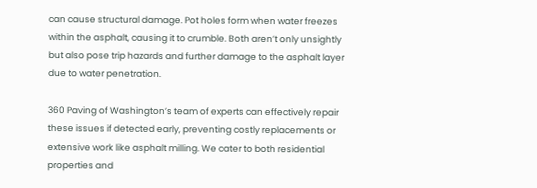can cause structural damage. Pot holes form when water freezes within the asphalt, causing it to crumble. Both aren’t only unsightly but also pose trip hazards and further damage to the asphalt layer due to water penetration.

360 Paving of Washington’s team of experts can effectively repair these issues if detected early, preventing costly replacements or extensive work like asphalt milling. We cater to both residential properties and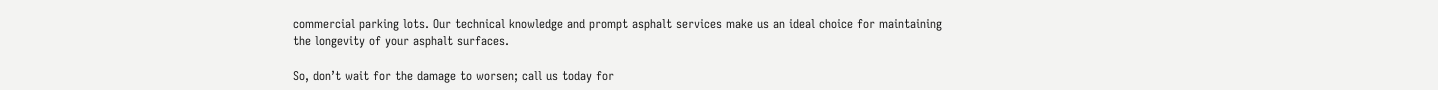commercial parking lots. Our technical knowledge and prompt asphalt services make us an ideal choice for maintaining the longevity of your asphalt surfaces.

So, don’t wait for the damage to worsen; call us today for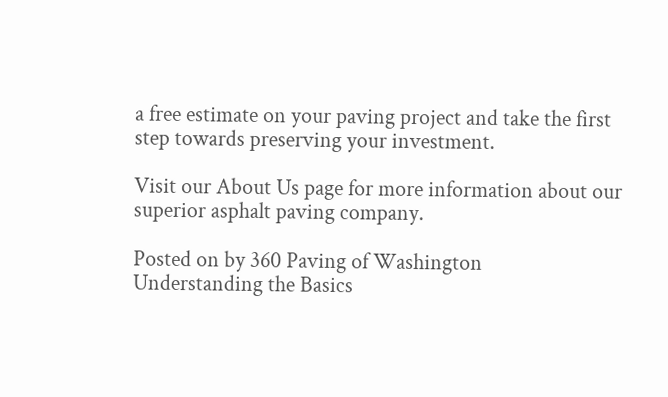a free estimate on your paving project and take the first step towards preserving your investment.

Visit our About Us page for more information about our superior asphalt paving company.

Posted on by 360 Paving of Washington
Understanding the Basics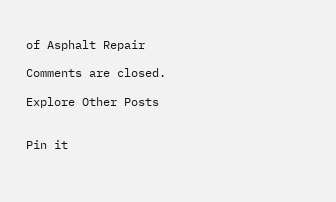of Asphalt Repair

Comments are closed.

Explore Other Posts


Pin it